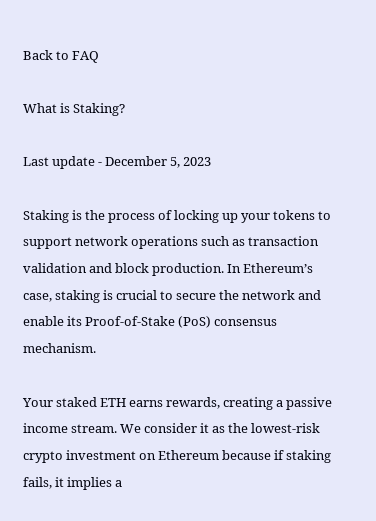Back to FAQ

What is Staking?

Last update - December 5, 2023

Staking is the process of locking up your tokens to support network operations such as transaction validation and block production. In Ethereum’s case, staking is crucial to secure the network and enable its Proof-of-Stake (PoS) consensus mechanism.

Your staked ETH earns rewards, creating a passive income stream. We consider it as the lowest-risk crypto investment on Ethereum because if staking fails, it implies a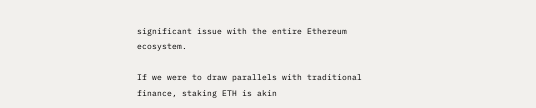significant issue with the entire Ethereum ecosystem.

If we were to draw parallels with traditional finance, staking ETH is akin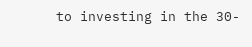to investing in the 30-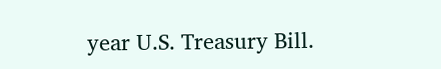year U.S. Treasury Bill.